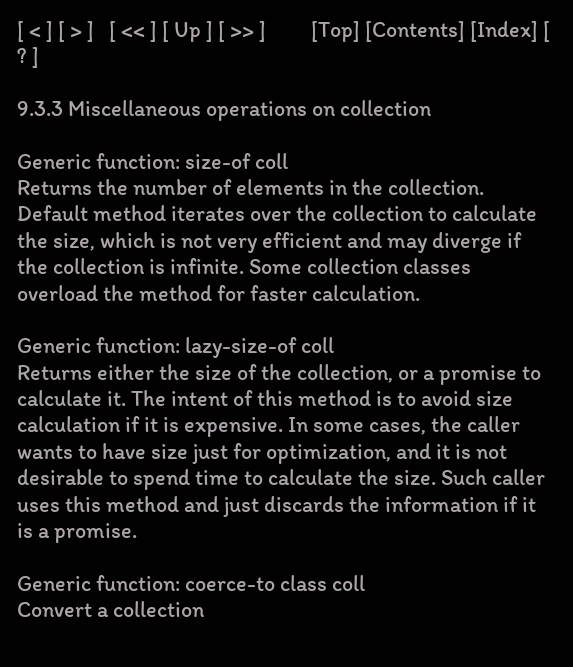[ < ] [ > ]   [ << ] [ Up ] [ >> ]         [Top] [Contents] [Index] [ ? ]

9.3.3 Miscellaneous operations on collection

Generic function: size-of coll
Returns the number of elements in the collection. Default method iterates over the collection to calculate the size, which is not very efficient and may diverge if the collection is infinite. Some collection classes overload the method for faster calculation.

Generic function: lazy-size-of coll
Returns either the size of the collection, or a promise to calculate it. The intent of this method is to avoid size calculation if it is expensive. In some cases, the caller wants to have size just for optimization, and it is not desirable to spend time to calculate the size. Such caller uses this method and just discards the information if it is a promise.

Generic function: coerce-to class coll
Convert a collection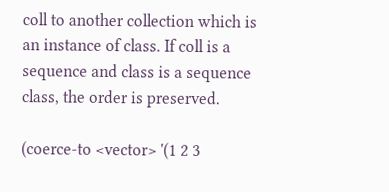coll to another collection which is an instance of class. If coll is a sequence and class is a sequence class, the order is preserved.

(coerce-to <vector> '(1 2 3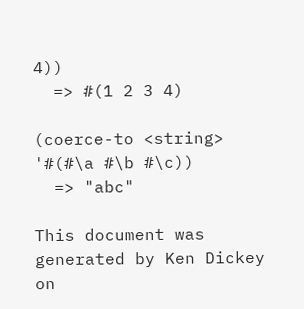4))
  => #(1 2 3 4)

(coerce-to <string> '#(#\a #\b #\c))
  => "abc"

This document was generated by Ken Dickey on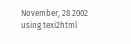November, 28 2002 using texi2html